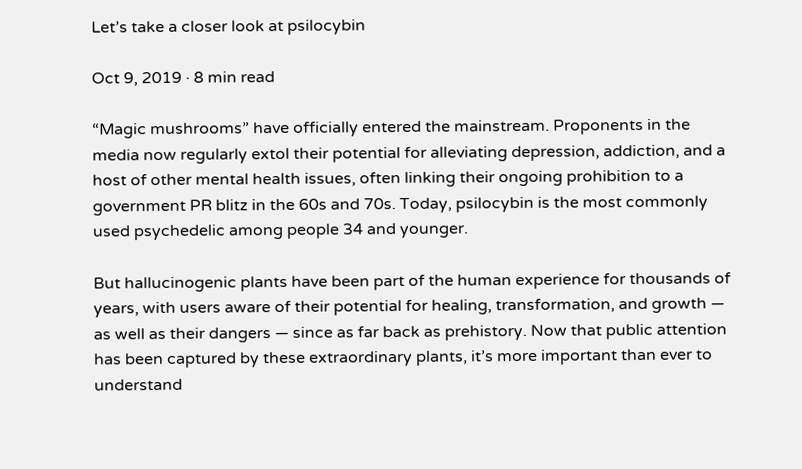Let’s take a closer look at psilocybin

Oct 9, 2019 · 8 min read

“Magic mushrooms” have officially entered the mainstream. Proponents in the media now regularly extol their potential for alleviating depression, addiction, and a host of other mental health issues, often linking their ongoing prohibition to a government PR blitz in the 60s and 70s. Today, psilocybin is the most commonly used psychedelic among people 34 and younger.

But hallucinogenic plants have been part of the human experience for thousands of years, with users aware of their potential for healing, transformation, and growth — as well as their dangers — since as far back as prehistory. Now that public attention has been captured by these extraordinary plants, it’s more important than ever to understand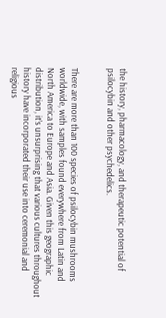the history, pharmacology, and therapeutic potential of psilocybin and other psychedelics.


There are more than 100 species of psilocybin mushrooms worldwide, with samples found everywhere from Latin and North America to Europe and Asia. Given this geographic distribution, it’s unsurprising that various cultures throughout history have incorporated their use into ceremonial and religious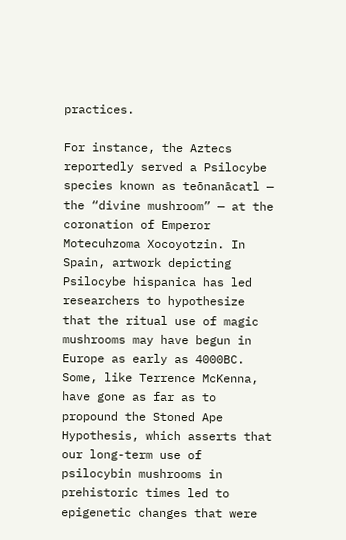practices.

For instance, the Aztecs reportedly served a Psilocybe species known as teōnanācatl — the “divine mushroom” — at the coronation of Emperor Motecuhzoma Xocoyotzin. In Spain, artwork depicting Psilocybe hispanica has led researchers to hypothesize that the ritual use of magic mushrooms may have begun in Europe as early as 4000BC. Some, like Terrence McKenna, have gone as far as to propound the Stoned Ape Hypothesis, which asserts that our long-term use of psilocybin mushrooms in prehistoric times led to epigenetic changes that were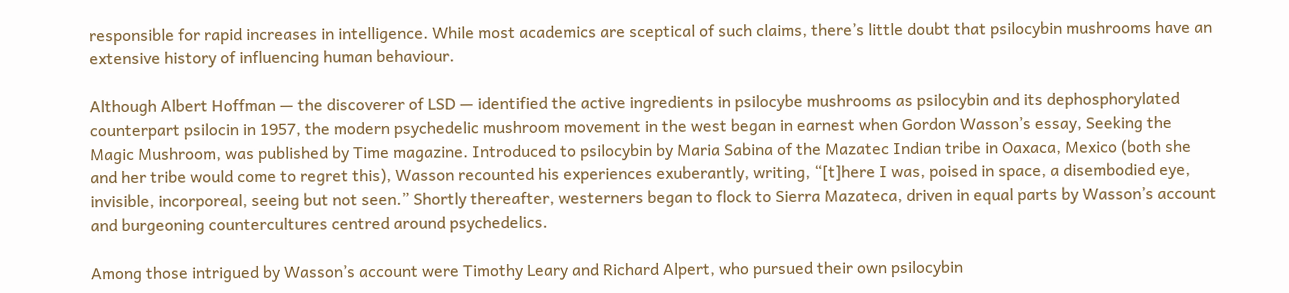responsible for rapid increases in intelligence. While most academics are sceptical of such claims, there’s little doubt that psilocybin mushrooms have an extensive history of influencing human behaviour.

Although Albert Hoffman — the discoverer of LSD — identified the active ingredients in psilocybe mushrooms as psilocybin and its dephosphorylated counterpart psilocin in 1957, the modern psychedelic mushroom movement in the west began in earnest when Gordon Wasson’s essay, Seeking the Magic Mushroom, was published by Time magazine. Introduced to psilocybin by Maria Sabina of the Mazatec Indian tribe in Oaxaca, Mexico (both she and her tribe would come to regret this), Wasson recounted his experiences exuberantly, writing, “[t]here I was, poised in space, a disembodied eye, invisible, incorporeal, seeing but not seen.” Shortly thereafter, westerners began to flock to Sierra Mazateca, driven in equal parts by Wasson’s account and burgeoning countercultures centred around psychedelics.

Among those intrigued by Wasson’s account were Timothy Leary and Richard Alpert, who pursued their own psilocybin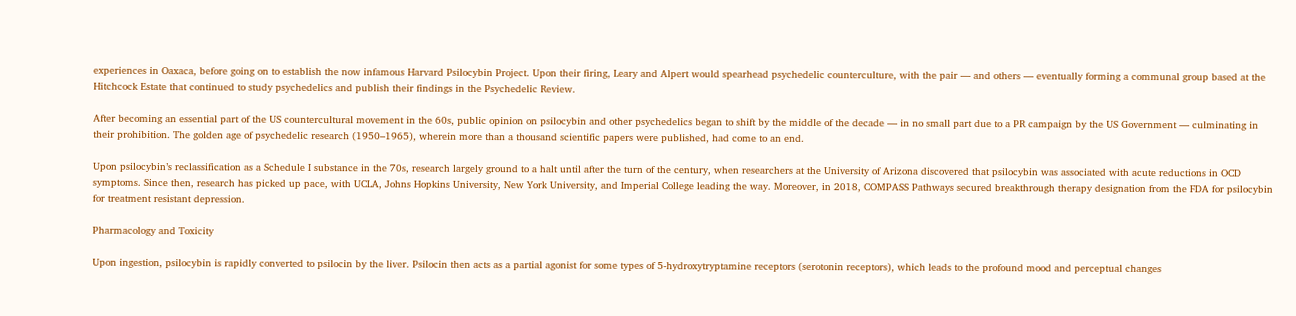experiences in Oaxaca, before going on to establish the now infamous Harvard Psilocybin Project. Upon their firing, Leary and Alpert would spearhead psychedelic counterculture, with the pair — and others — eventually forming a communal group based at the Hitchcock Estate that continued to study psychedelics and publish their findings in the Psychedelic Review.

After becoming an essential part of the US countercultural movement in the 60s, public opinion on psilocybin and other psychedelics began to shift by the middle of the decade — in no small part due to a PR campaign by the US Government — culminating in their prohibition. The golden age of psychedelic research (1950–1965), wherein more than a thousand scientific papers were published, had come to an end.

Upon psilocybin’s reclassification as a Schedule I substance in the 70s, research largely ground to a halt until after the turn of the century, when researchers at the University of Arizona discovered that psilocybin was associated with acute reductions in OCD symptoms. Since then, research has picked up pace, with UCLA, Johns Hopkins University, New York University, and Imperial College leading the way. Moreover, in 2018, COMPASS Pathways secured breakthrough therapy designation from the FDA for psilocybin for treatment resistant depression.

Pharmacology and Toxicity

Upon ingestion, psilocybin is rapidly converted to psilocin by the liver. Psilocin then acts as a partial agonist for some types of 5-hydroxytryptamine receptors (serotonin receptors), which leads to the profound mood and perceptual changes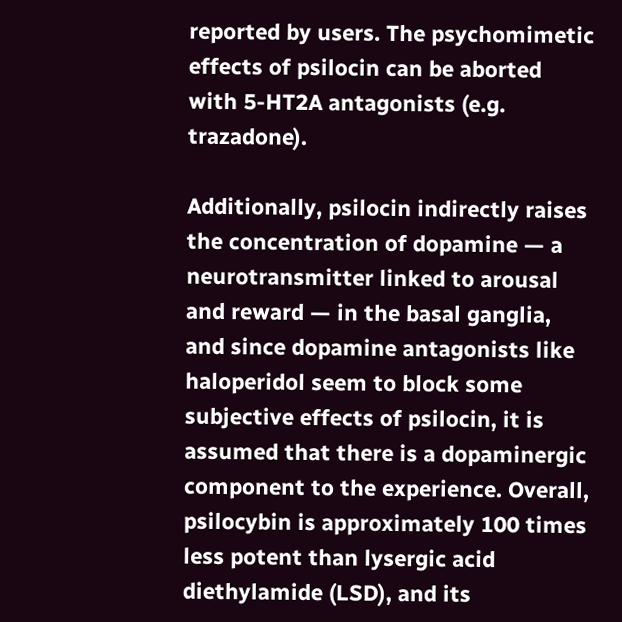reported by users. The psychomimetic effects of psilocin can be aborted with 5-HT2A antagonists (e.g. trazadone).

Additionally, psilocin indirectly raises the concentration of dopamine — a neurotransmitter linked to arousal and reward — in the basal ganglia, and since dopamine antagonists like haloperidol seem to block some subjective effects of psilocin, it is assumed that there is a dopaminergic component to the experience. Overall, psilocybin is approximately 100 times less potent than lysergic acid diethylamide (LSD), and its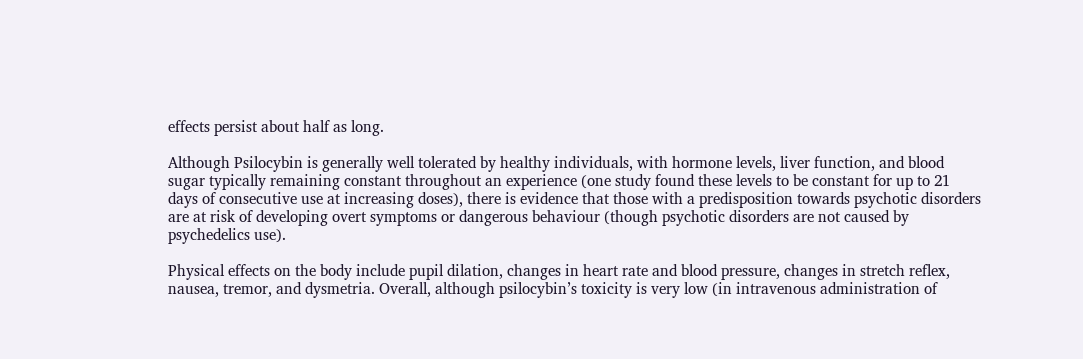effects persist about half as long.

Although Psilocybin is generally well tolerated by healthy individuals, with hormone levels, liver function, and blood sugar typically remaining constant throughout an experience (one study found these levels to be constant for up to 21 days of consecutive use at increasing doses), there is evidence that those with a predisposition towards psychotic disorders are at risk of developing overt symptoms or dangerous behaviour (though psychotic disorders are not caused by psychedelics use).

Physical effects on the body include pupil dilation, changes in heart rate and blood pressure, changes in stretch reflex, nausea, tremor, and dysmetria. Overall, although psilocybin’s toxicity is very low (in intravenous administration of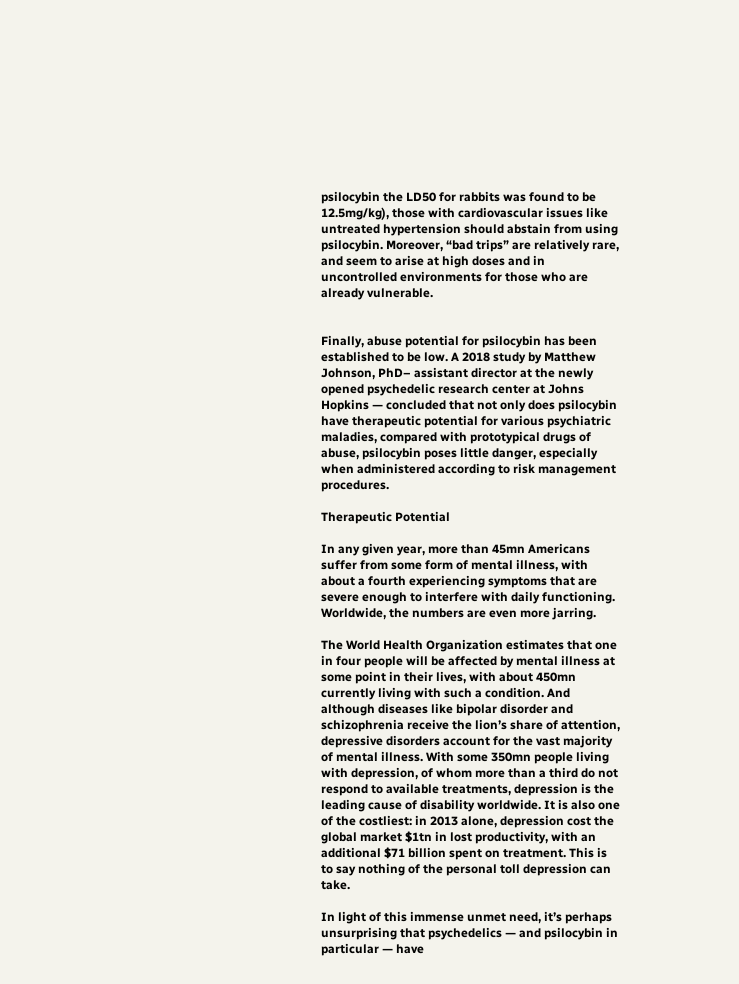psilocybin the LD50 for rabbits was found to be 12.5mg/kg), those with cardiovascular issues like untreated hypertension should abstain from using psilocybin. Moreover, “bad trips” are relatively rare, and seem to arise at high doses and in uncontrolled environments for those who are already vulnerable.


Finally, abuse potential for psilocybin has been established to be low. A 2018 study by Matthew Johnson, PhD– assistant director at the newly opened psychedelic research center at Johns Hopkins — concluded that not only does psilocybin have therapeutic potential for various psychiatric maladies, compared with prototypical drugs of abuse, psilocybin poses little danger, especially when administered according to risk management procedures.

Therapeutic Potential

In any given year, more than 45mn Americans suffer from some form of mental illness, with about a fourth experiencing symptoms that are severe enough to interfere with daily functioning. Worldwide, the numbers are even more jarring.

The World Health Organization estimates that one in four people will be affected by mental illness at some point in their lives, with about 450mn currently living with such a condition. And although diseases like bipolar disorder and schizophrenia receive the lion’s share of attention, depressive disorders account for the vast majority of mental illness. With some 350mn people living with depression, of whom more than a third do not respond to available treatments, depression is the leading cause of disability worldwide. It is also one of the costliest: in 2013 alone, depression cost the global market $1tn in lost productivity, with an additional $71 billion spent on treatment. This is to say nothing of the personal toll depression can take.

In light of this immense unmet need, it’s perhaps unsurprising that psychedelics — and psilocybin in particular — have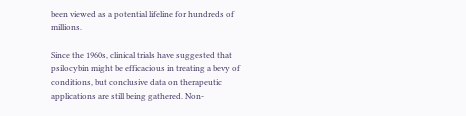been viewed as a potential lifeline for hundreds of millions.

Since the 1960s, clinical trials have suggested that psilocybin might be efficacious in treating a bevy of conditions, but conclusive data on therapeutic applications are still being gathered. Non-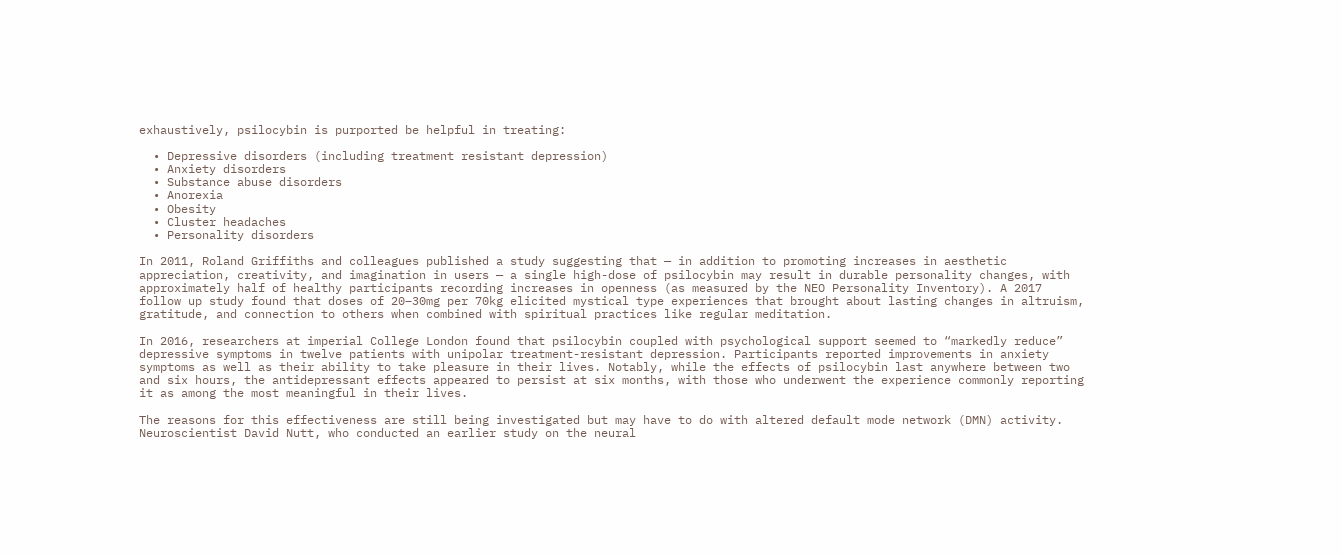exhaustively, psilocybin is purported be helpful in treating:

  • Depressive disorders (including treatment resistant depression)
  • Anxiety disorders
  • Substance abuse disorders
  • Anorexia
  • Obesity
  • Cluster headaches
  • Personality disorders

In 2011, Roland Griffiths and colleagues published a study suggesting that — in addition to promoting increases in aesthetic appreciation, creativity, and imagination in users — a single high-dose of psilocybin may result in durable personality changes, with approximately half of healthy participants recording increases in openness (as measured by the NEO Personality Inventory). A 2017 follow up study found that doses of 20–30mg per 70kg elicited mystical type experiences that brought about lasting changes in altruism, gratitude, and connection to others when combined with spiritual practices like regular meditation.

In 2016, researchers at imperial College London found that psilocybin coupled with psychological support seemed to “markedly reduce” depressive symptoms in twelve patients with unipolar treatment-resistant depression. Participants reported improvements in anxiety symptoms as well as their ability to take pleasure in their lives. Notably, while the effects of psilocybin last anywhere between two and six hours, the antidepressant effects appeared to persist at six months, with those who underwent the experience commonly reporting it as among the most meaningful in their lives.

The reasons for this effectiveness are still being investigated but may have to do with altered default mode network (DMN) activity. Neuroscientist David Nutt, who conducted an earlier study on the neural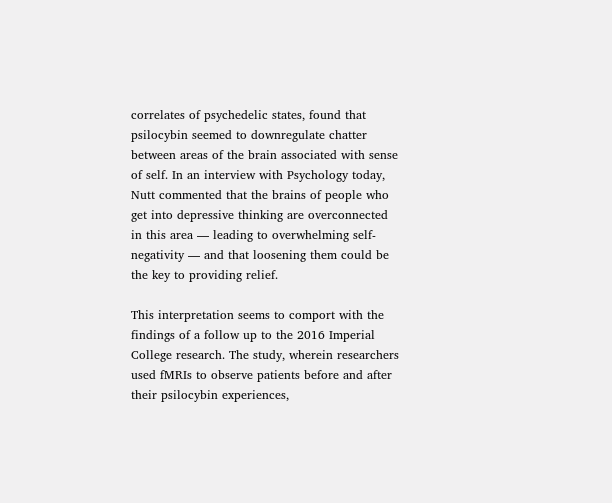correlates of psychedelic states, found that psilocybin seemed to downregulate chatter between areas of the brain associated with sense of self. In an interview with Psychology today, Nutt commented that the brains of people who get into depressive thinking are overconnected in this area — leading to overwhelming self-negativity — and that loosening them could be the key to providing relief.

This interpretation seems to comport with the findings of a follow up to the 2016 Imperial College research. The study, wherein researchers used fMRIs to observe patients before and after their psilocybin experiences,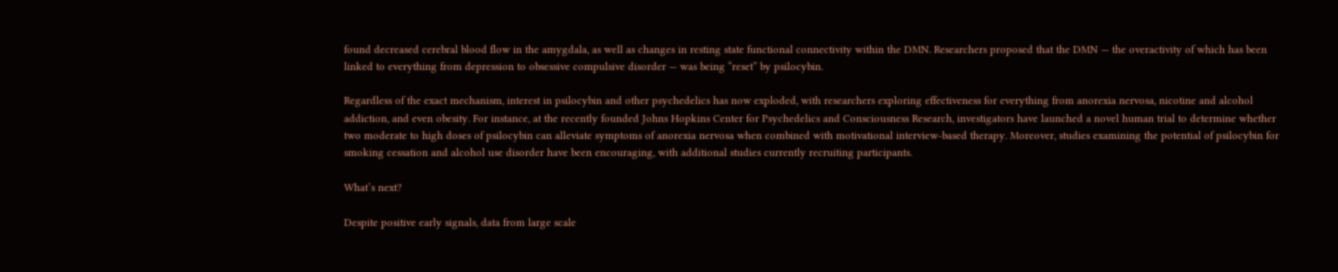found decreased cerebral blood flow in the amygdala, as well as changes in resting state functional connectivity within the DMN. Researchers proposed that the DMN — the overactivity of which has been linked to everything from depression to obsessive compulsive disorder — was being “reset” by psilocybin.

Regardless of the exact mechanism, interest in psilocybin and other psychedelics has now exploded, with researchers exploring effectiveness for everything from anorexia nervosa, nicotine and alcohol addiction, and even obesity. For instance, at the recently founded Johns Hopkins Center for Psychedelics and Consciousness Research, investigators have launched a novel human trial to determine whether two moderate to high doses of psilocybin can alleviate symptoms of anorexia nervosa when combined with motivational interview-based therapy. Moreover, studies examining the potential of psilocybin for smoking cessation and alcohol use disorder have been encouraging, with additional studies currently recruiting participants.

What’s next?

Despite positive early signals, data from large scale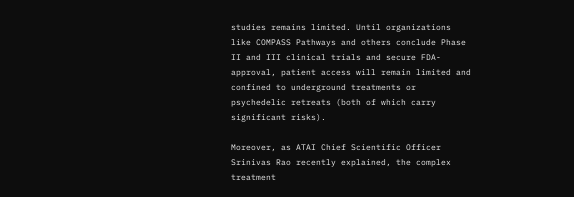studies remains limited. Until organizations like COMPASS Pathways and others conclude Phase II and III clinical trials and secure FDA-approval, patient access will remain limited and confined to underground treatments or psychedelic retreats (both of which carry significant risks).

Moreover, as ATAI Chief Scientific Officer Srinivas Rao recently explained, the complex treatment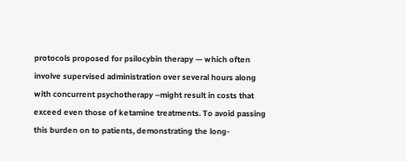protocols proposed for psilocybin therapy — which often involve supervised administration over several hours along with concurrent psychotherapy –might result in costs that exceed even those of ketamine treatments. To avoid passing this burden on to patients, demonstrating the long-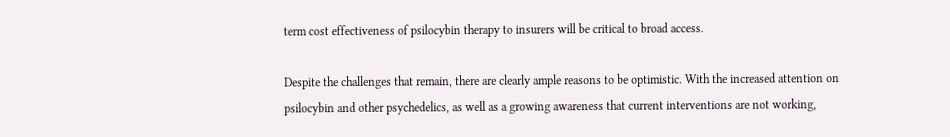term cost effectiveness of psilocybin therapy to insurers will be critical to broad access.

Despite the challenges that remain, there are clearly ample reasons to be optimistic. With the increased attention on psilocybin and other psychedelics, as well as a growing awareness that current interventions are not working,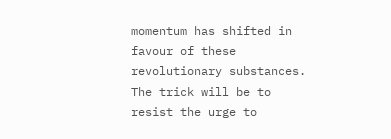momentum has shifted in favour of these revolutionary substances. The trick will be to resist the urge to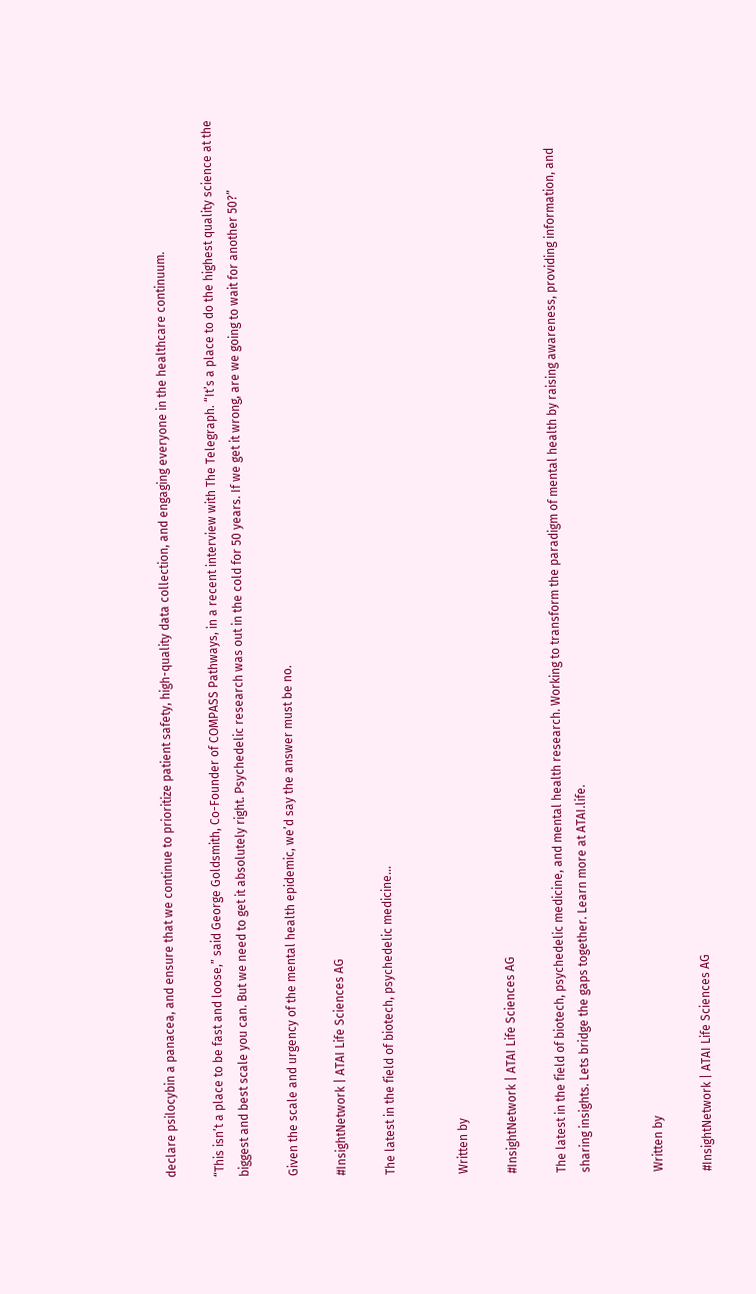declare psilocybin a panacea, and ensure that we continue to prioritize patient safety, high-quality data collection, and engaging everyone in the healthcare continuum.

“This isn’t a place to be fast and loose,” said George Goldsmith, Co-Founder of COMPASS Pathways, in a recent interview with The Telegraph. “It’s a place to do the highest quality science at the biggest and best scale you can. But we need to get it absolutely right. Psychedelic research was out in the cold for 50 years. If we get it wrong, are we going to wait for another 50?”

Given the scale and urgency of the mental health epidemic, we’d say the answer must be no.

#InsightNetwork | ATAI Life Sciences AG

The latest in the field of biotech, psychedelic medicine…


Written by

#InsightNetwork | ATAI Life Sciences AG

The latest in the field of biotech, psychedelic medicine, and mental health research. Working to transform the paradigm of mental health by raising awareness, providing information, and sharing insights. Lets bridge the gaps together. Learn more at ATAI.life.


Written by

#InsightNetwork | ATAI Life Sciences AG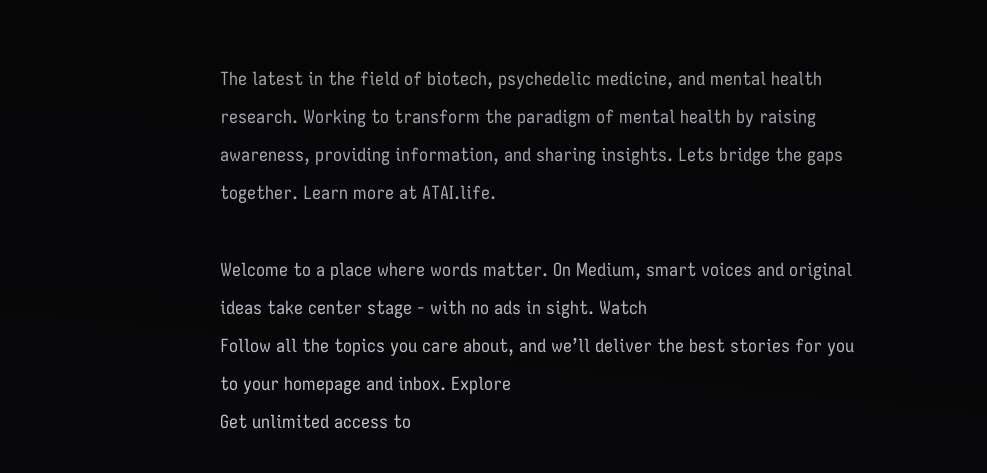The latest in the field of biotech, psychedelic medicine, and mental health research. Working to transform the paradigm of mental health by raising awareness, providing information, and sharing insights. Lets bridge the gaps together. Learn more at ATAI.life.

Welcome to a place where words matter. On Medium, smart voices and original ideas take center stage - with no ads in sight. Watch
Follow all the topics you care about, and we’ll deliver the best stories for you to your homepage and inbox. Explore
Get unlimited access to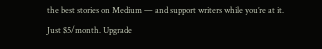the best stories on Medium — and support writers while you’re at it. Just $5/month. Upgrade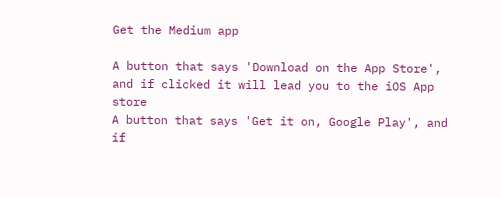Get the Medium app

A button that says 'Download on the App Store', and if clicked it will lead you to the iOS App store
A button that says 'Get it on, Google Play', and if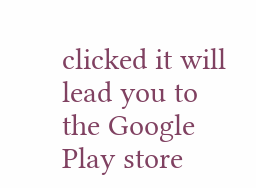clicked it will lead you to the Google Play store